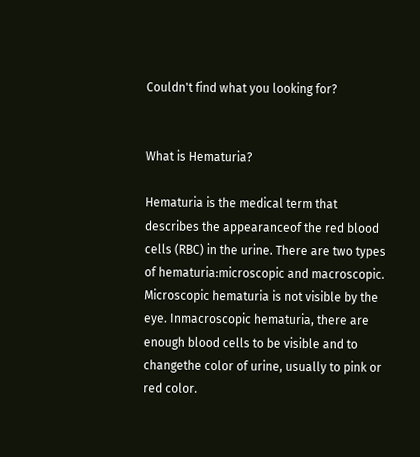Couldn't find what you looking for?


What is Hematuria?

Hematuria is the medical term that describes the appearanceof the red blood cells (RBC) in the urine. There are two types of hematuria:microscopic and macroscopic. Microscopic hematuria is not visible by the eye. Inmacroscopic hematuria, there are enough blood cells to be visible and to changethe color of urine, usually to pink or red color.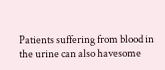Patients suffering from blood in the urine can also havesome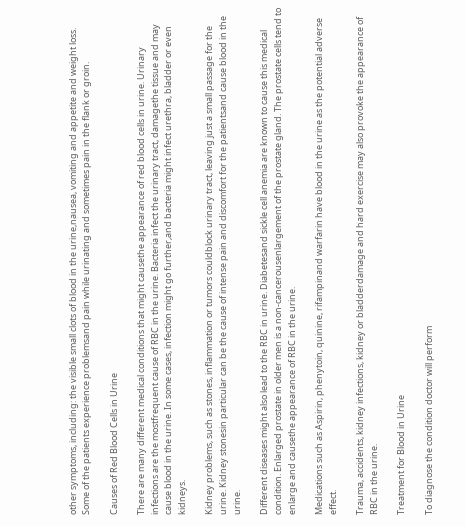other symptoms, including: the visible small clots of blood in the urine,nausea, vomiting and appetite and weight loss. Some of the patients experience problemsand pain while urinating and sometimes pain in the flank or groin.

Causes of Red Blood Cells in Urine

There are many different medical conditions that might causethe appearance of red blood cells in urine. Urinary infections are the mostfrequent cause of RBC in the urine. Bacteria infect the urinary tract, damagethe tissue and may cause blood in the urine. In some cases, infection might go further,and bacteria might infect urethra, bladder or even kidneys.

Kidney problems, such as stones, inflammation or tumors couldblock urinary tract, leaving just a small passage for the urine. Kidney stonesin particular can be the cause of intense pain and discomfort for the patientsand cause blood in the urine.

Different diseases might also lead to the RBC in urine. Diabetesand sickle cell anemia are known to cause this medical condition. Enlarged prostate in older men is a non-cancerousenlargement of the prostate gland. The prostate cells tend to enlarge and causethe appearance of RBC in the urine.

Medications such as Aspirin, phenytoin, quinine, rifampinand warfarin have blood in the urine as the potential adverse effect.

Trauma, accidents, kidney infections, kidney or bladderdamage and hard exercise may also provoke the appearance of RBC in the urine.

Treatment for Blood in Urine

To diagnose the condition doctor will perform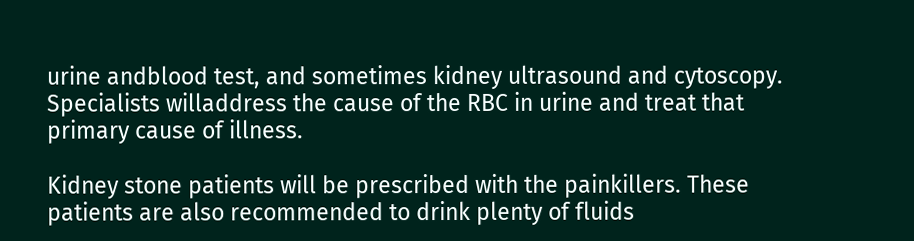urine andblood test, and sometimes kidney ultrasound and cytoscopy. Specialists willaddress the cause of the RBC in urine and treat that primary cause of illness.

Kidney stone patients will be prescribed with the painkillers. These patients are also recommended to drink plenty of fluids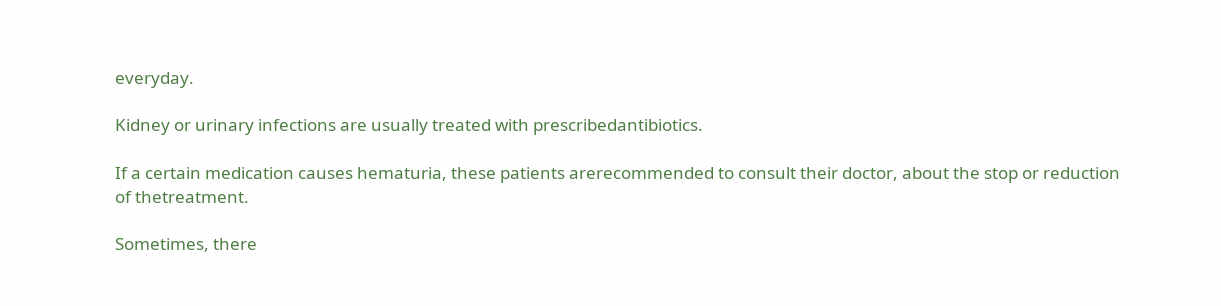everyday.

Kidney or urinary infections are usually treated with prescribedantibiotics.

If a certain medication causes hematuria, these patients arerecommended to consult their doctor, about the stop or reduction of thetreatment.

Sometimes, there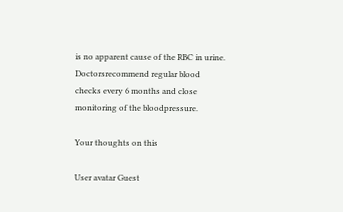is no apparent cause of the RBC in urine. Doctorsrecommend regular blood checks every 6 months and close monitoring of the bloodpressure.

Your thoughts on this

User avatar Guest